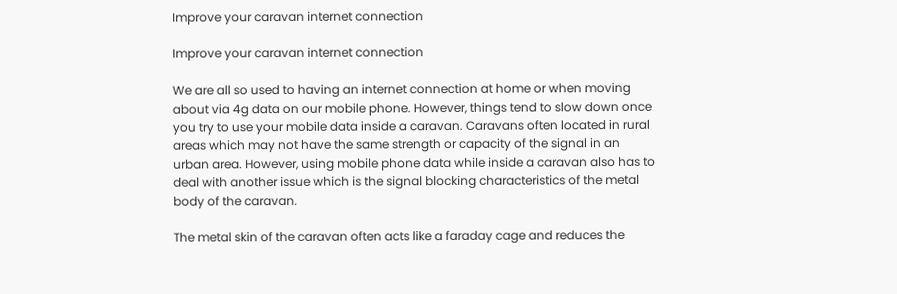Improve your caravan internet connection

Improve your caravan internet connection

We are all so used to having an internet connection at home or when moving about via 4g data on our mobile phone. However, things tend to slow down once you try to use your mobile data inside a caravan. Caravans often located in rural areas which may not have the same strength or capacity of the signal in an urban area. However, using mobile phone data while inside a caravan also has to deal with another issue which is the signal blocking characteristics of the metal body of the caravan.

The metal skin of the caravan often acts like a faraday cage and reduces the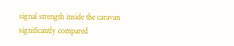signal strength inside the caravan significantly compared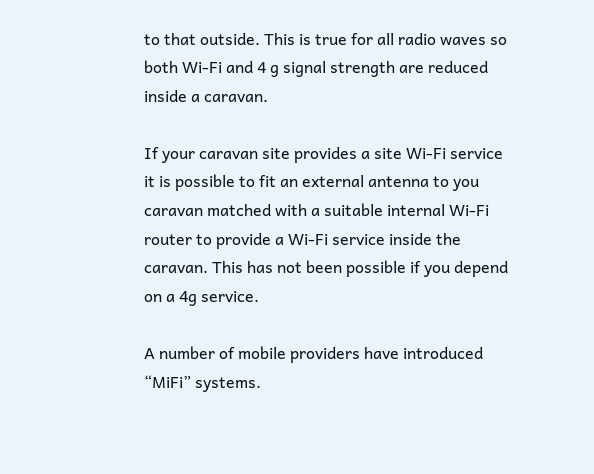to that outside. This is true for all radio waves so both Wi-Fi and 4 g signal strength are reduced inside a caravan.

If your caravan site provides a site Wi-Fi service it is possible to fit an external antenna to you caravan matched with a suitable internal Wi-Fi router to provide a Wi-Fi service inside the caravan. This has not been possible if you depend on a 4g service.

A number of mobile providers have introduced “MiFi” systems.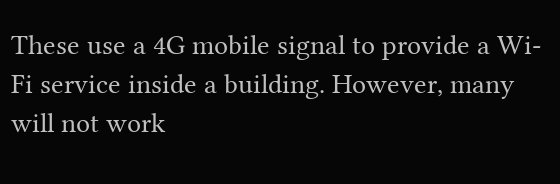These use a 4G mobile signal to provide a Wi-Fi service inside a building. However, many will not work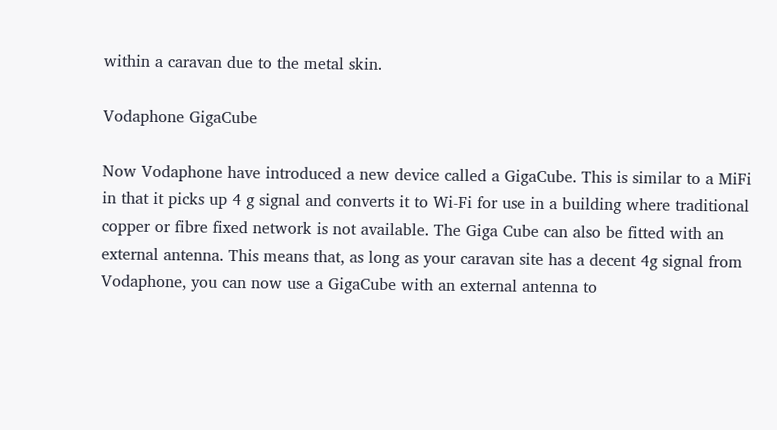within a caravan due to the metal skin.

Vodaphone GigaCube

Now Vodaphone have introduced a new device called a GigaCube. This is similar to a MiFi in that it picks up 4 g signal and converts it to Wi-Fi for use in a building where traditional copper or fibre fixed network is not available. The Giga Cube can also be fitted with an external antenna. This means that, as long as your caravan site has a decent 4g signal from Vodaphone, you can now use a GigaCube with an external antenna to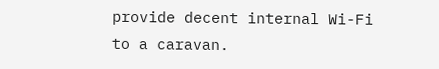provide decent internal Wi-Fi to a caravan.